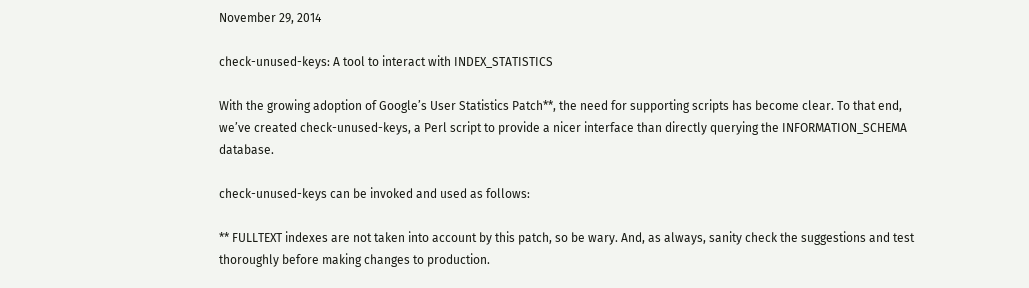November 29, 2014

check-unused-keys: A tool to interact with INDEX_STATISTICS

With the growing adoption of Google’s User Statistics Patch**, the need for supporting scripts has become clear. To that end, we’ve created check-unused-keys, a Perl script to provide a nicer interface than directly querying the INFORMATION_SCHEMA database.

check-unused-keys can be invoked and used as follows:

** FULLTEXT indexes are not taken into account by this patch, so be wary. And, as always, sanity check the suggestions and test thoroughly before making changes to production.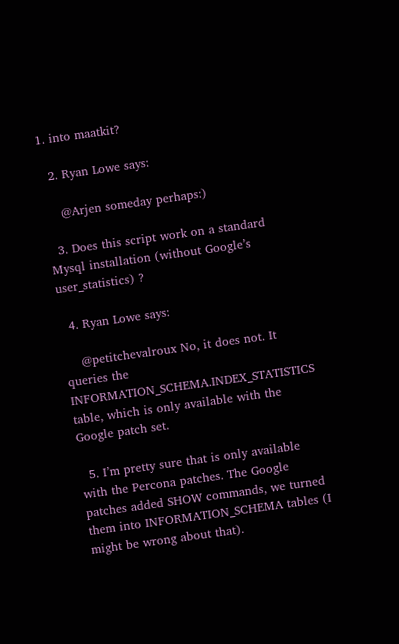1. into maatkit?

  2. Ryan Lowe says:

    @Arjen someday perhaps:)

  3. Does this script work on a standard Mysql installation (without Google’s user_statistics) ?

  4. Ryan Lowe says:

    @petitchevalroux No, it does not. It queries the INFORMATION_SCHEMA.INDEX_STATISTICS table, which is only available with the Google patch set.

  5. I’m pretty sure that is only available with the Percona patches. The Google patches added SHOW commands, we turned them into INFORMATION_SCHEMA tables (I might be wrong about that).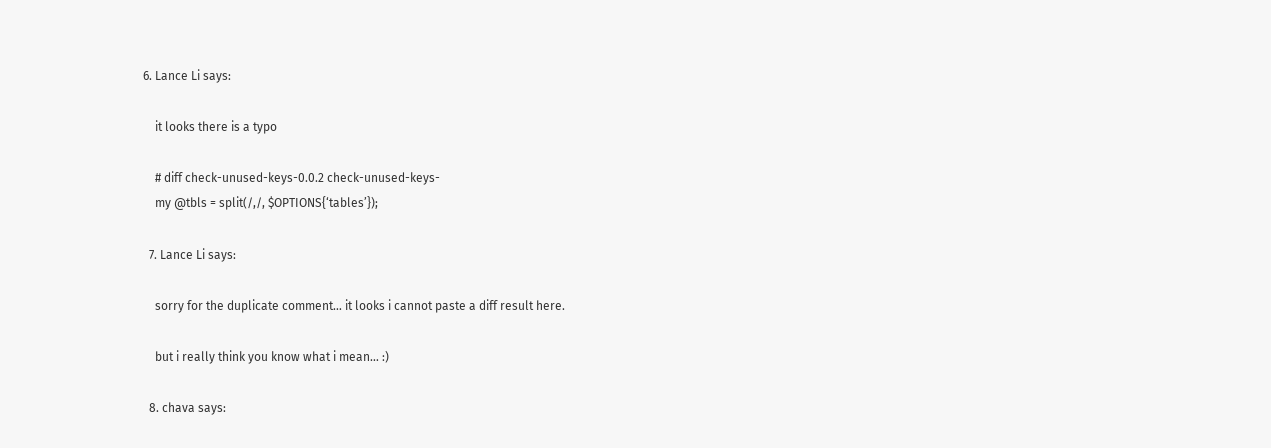6. Lance Li says:

    it looks there is a typo

    # diff check-unused-keys-0.0.2 check-unused-keys-
    my @tbls = split(/,/, $OPTIONS{‘tables’});

  7. Lance Li says:

    sorry for the duplicate comment… it looks i cannot paste a diff result here.

    but i really think you know what i mean… :)

  8. chava says: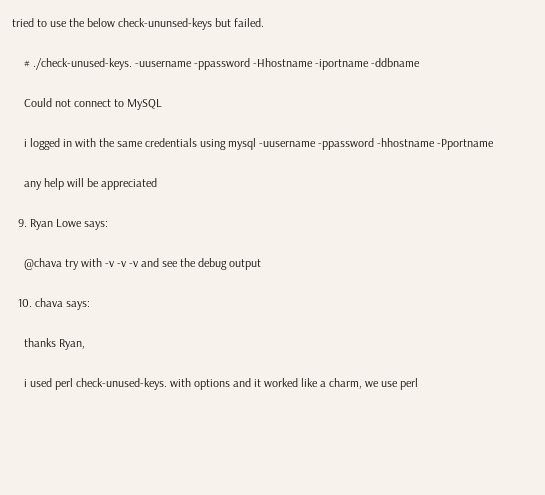tried to use the below check-ununsed-keys but failed.

    # ./check-unused-keys. -uusername -ppassword -Hhostname -iportname -ddbname

    Could not connect to MySQL

    i logged in with the same credentials using mysql -uusername -ppassword -hhostname -Pportname

    any help will be appreciated

  9. Ryan Lowe says:

    @chava try with -v -v -v and see the debug output

  10. chava says:

    thanks Ryan,

    i used perl check-unused-keys. with options and it worked like a charm, we use perl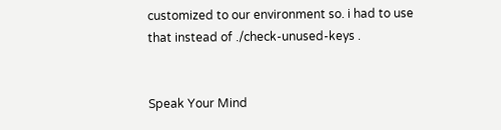customized to our environment so. i had to use that instead of ./check-unused-keys .


Speak Your Mind